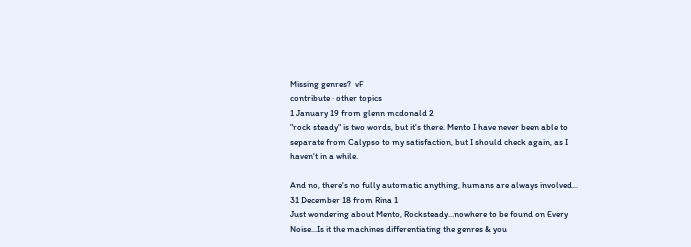Missing genres?  vF
contribute · other topics
1 January 19 from glenn mcdonald 2
"rock steady" is two words, but it's there. Mento I have never been able to separate from Calypso to my satisfaction, but I should check again, as I haven't in a while.

And no, there's no fully automatic anything, humans are always involved...
31 December 18 from Rina 1
Just wondering about Mento, Rocksteady...nowhere to be found on Every Noise...Is it the machines differentiating the genres & you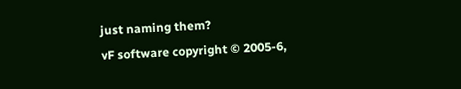just naming them?
vF software copyright © 2005-6,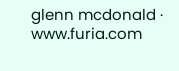glenn mcdonald · www.furia.com